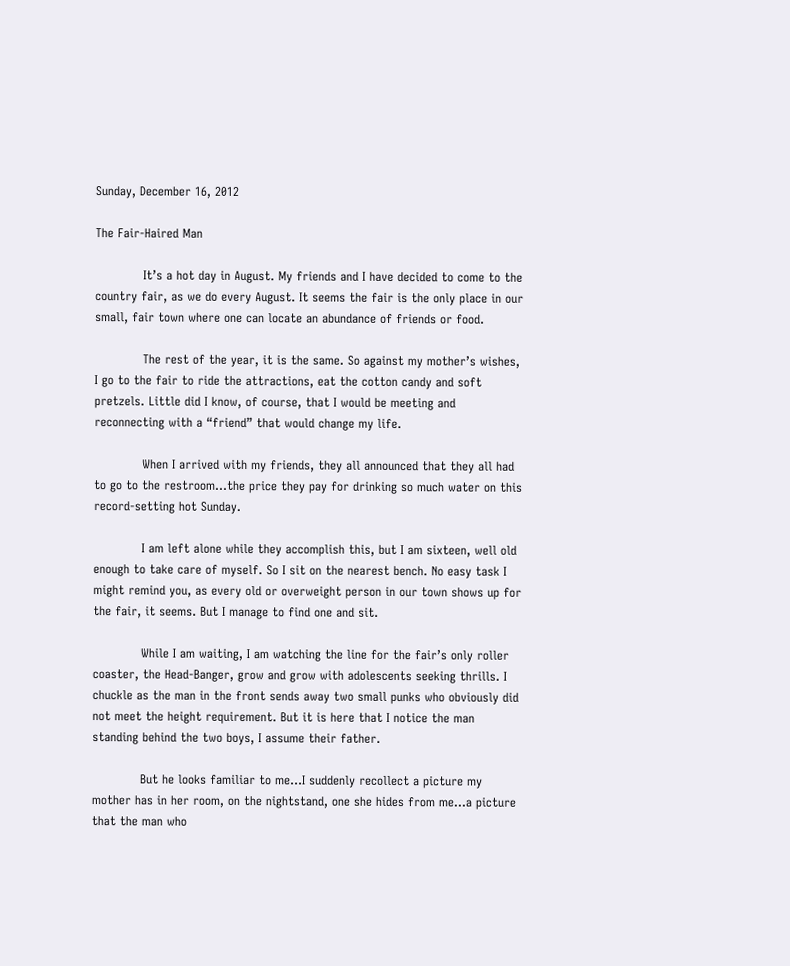Sunday, December 16, 2012

The Fair-Haired Man

            It’s a hot day in August. My friends and I have decided to come to the country fair, as we do every August. It seems the fair is the only place in our small, fair town where one can locate an abundance of friends or food.

            The rest of the year, it is the same. So against my mother’s wishes, I go to the fair to ride the attractions, eat the cotton candy and soft pretzels. Little did I know, of course, that I would be meeting and reconnecting with a “friend” that would change my life.

            When I arrived with my friends, they all announced that they all had to go to the restroom…the price they pay for drinking so much water on this record-setting hot Sunday.

            I am left alone while they accomplish this, but I am sixteen, well old enough to take care of myself. So I sit on the nearest bench. No easy task I might remind you, as every old or overweight person in our town shows up for the fair, it seems. But I manage to find one and sit.

            While I am waiting, I am watching the line for the fair’s only roller coaster, the Head-Banger, grow and grow with adolescents seeking thrills. I chuckle as the man in the front sends away two small punks who obviously did not meet the height requirement. But it is here that I notice the man standing behind the two boys, I assume their father.

            But he looks familiar to me…I suddenly recollect a picture my mother has in her room, on the nightstand, one she hides from me…a picture that the man who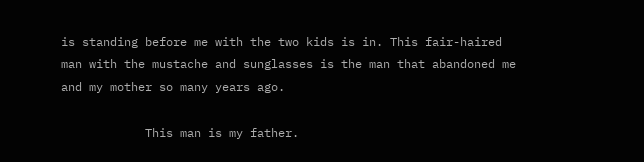is standing before me with the two kids is in. This fair-haired man with the mustache and sunglasses is the man that abandoned me and my mother so many years ago.

            This man is my father.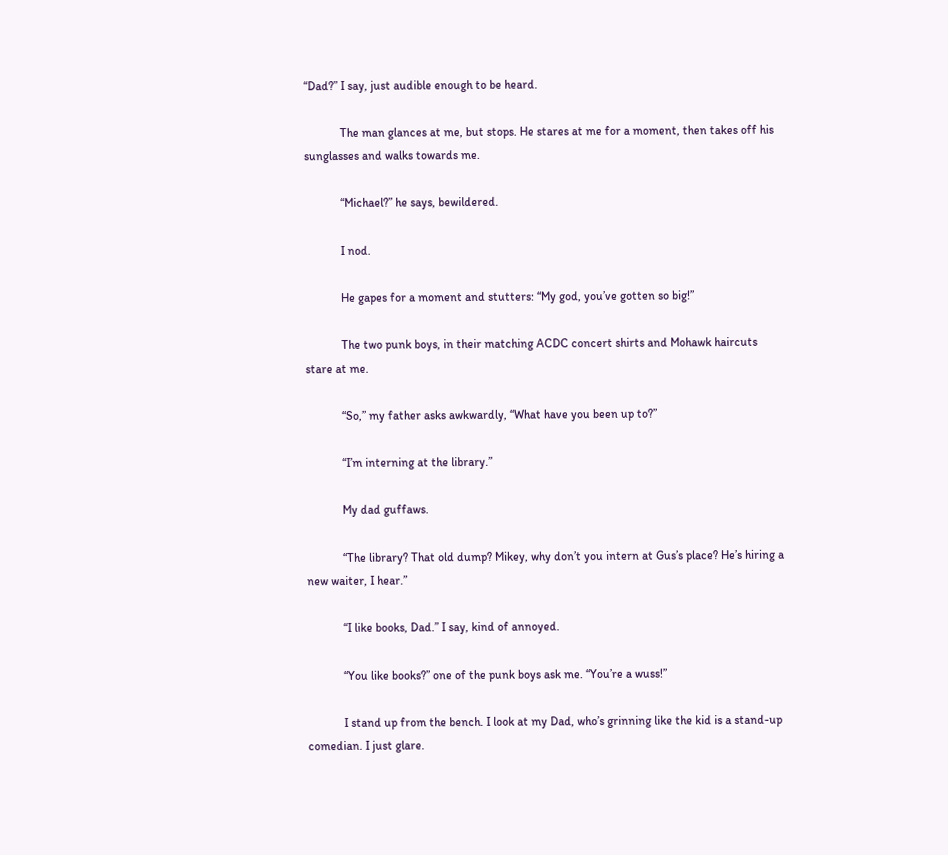“Dad?” I say, just audible enough to be heard.

            The man glances at me, but stops. He stares at me for a moment, then takes off his sunglasses and walks towards me.

            “Michael?” he says, bewildered.

            I nod.

            He gapes for a moment and stutters: “My god, you’ve gotten so big!”

            The two punk boys, in their matching ACDC concert shirts and Mohawk haircuts stare at me.

            “So,” my father asks awkwardly, “What have you been up to?”

            “I’m interning at the library.”

            My dad guffaws.

            “The library? That old dump? Mikey, why don’t you intern at Gus’s place? He’s hiring a new waiter, I hear.”

            “I like books, Dad.” I say, kind of annoyed.

            “You like books?” one of the punk boys ask me. “You’re a wuss!”

            I stand up from the bench. I look at my Dad, who’s grinning like the kid is a stand-up comedian. I just glare.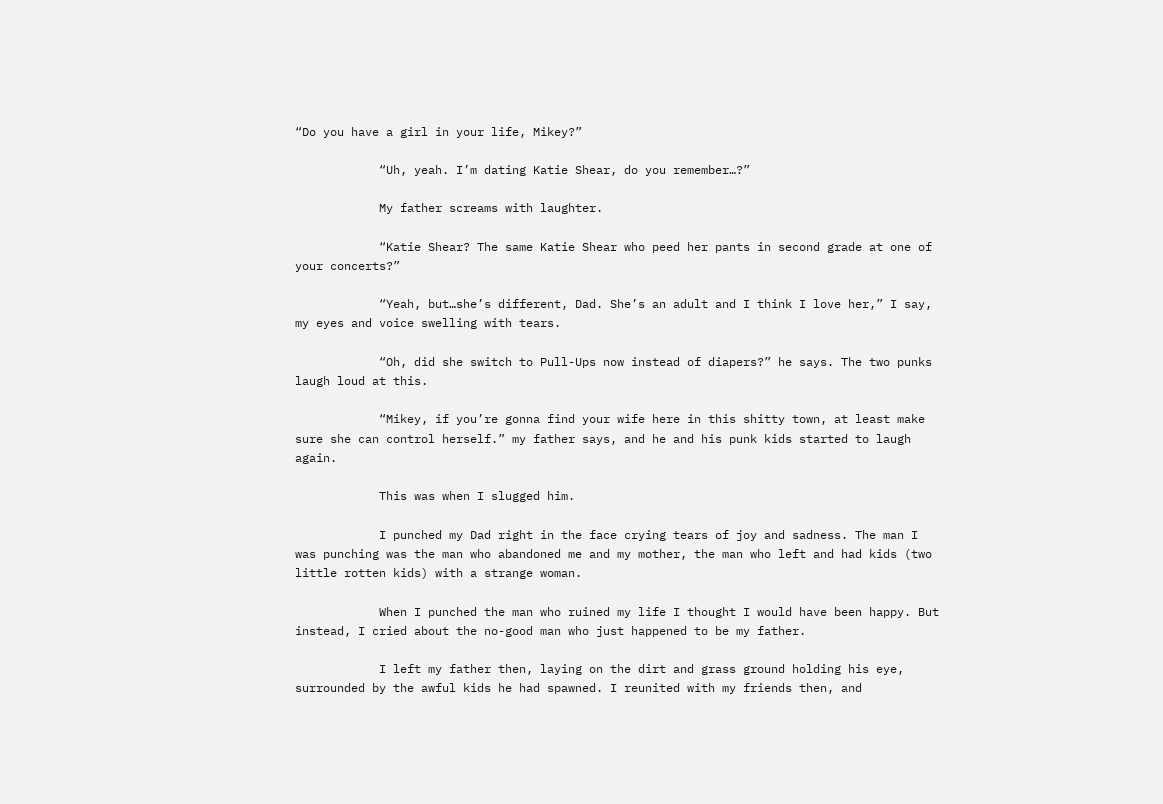“Do you have a girl in your life, Mikey?”

            “Uh, yeah. I’m dating Katie Shear, do you remember…?”

            My father screams with laughter.

            “Katie Shear? The same Katie Shear who peed her pants in second grade at one of your concerts?”

            “Yeah, but…she’s different, Dad. She’s an adult and I think I love her,” I say, my eyes and voice swelling with tears.

            “Oh, did she switch to Pull-Ups now instead of diapers?” he says. The two punks laugh loud at this.

            “Mikey, if you’re gonna find your wife here in this shitty town, at least make sure she can control herself.” my father says, and he and his punk kids started to laugh again.

            This was when I slugged him.

            I punched my Dad right in the face crying tears of joy and sadness. The man I was punching was the man who abandoned me and my mother, the man who left and had kids (two little rotten kids) with a strange woman.

            When I punched the man who ruined my life I thought I would have been happy. But instead, I cried about the no-good man who just happened to be my father.

            I left my father then, laying on the dirt and grass ground holding his eye, surrounded by the awful kids he had spawned. I reunited with my friends then, and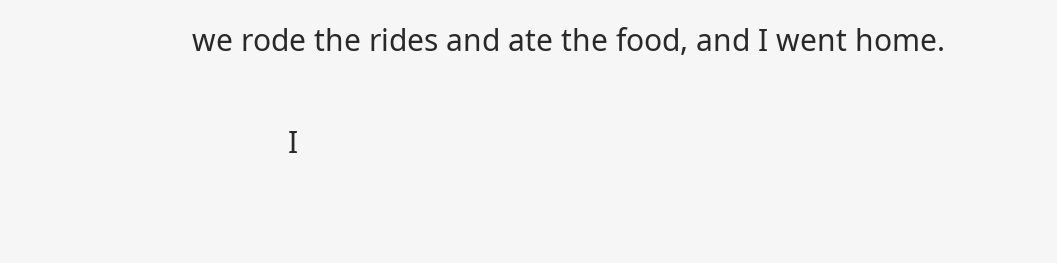we rode the rides and ate the food, and I went home.

            I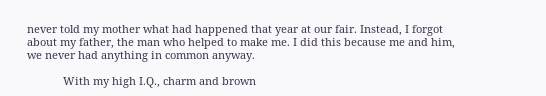never told my mother what had happened that year at our fair. Instead, I forgot about my father, the man who helped to make me. I did this because me and him, we never had anything in common anyway.

            With my high I.Q., charm and brown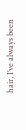hair, I’ve always been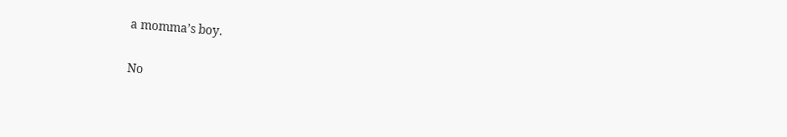a momma’s boy.

No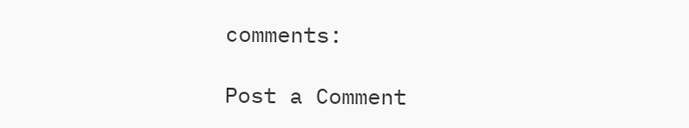comments:

Post a Comment